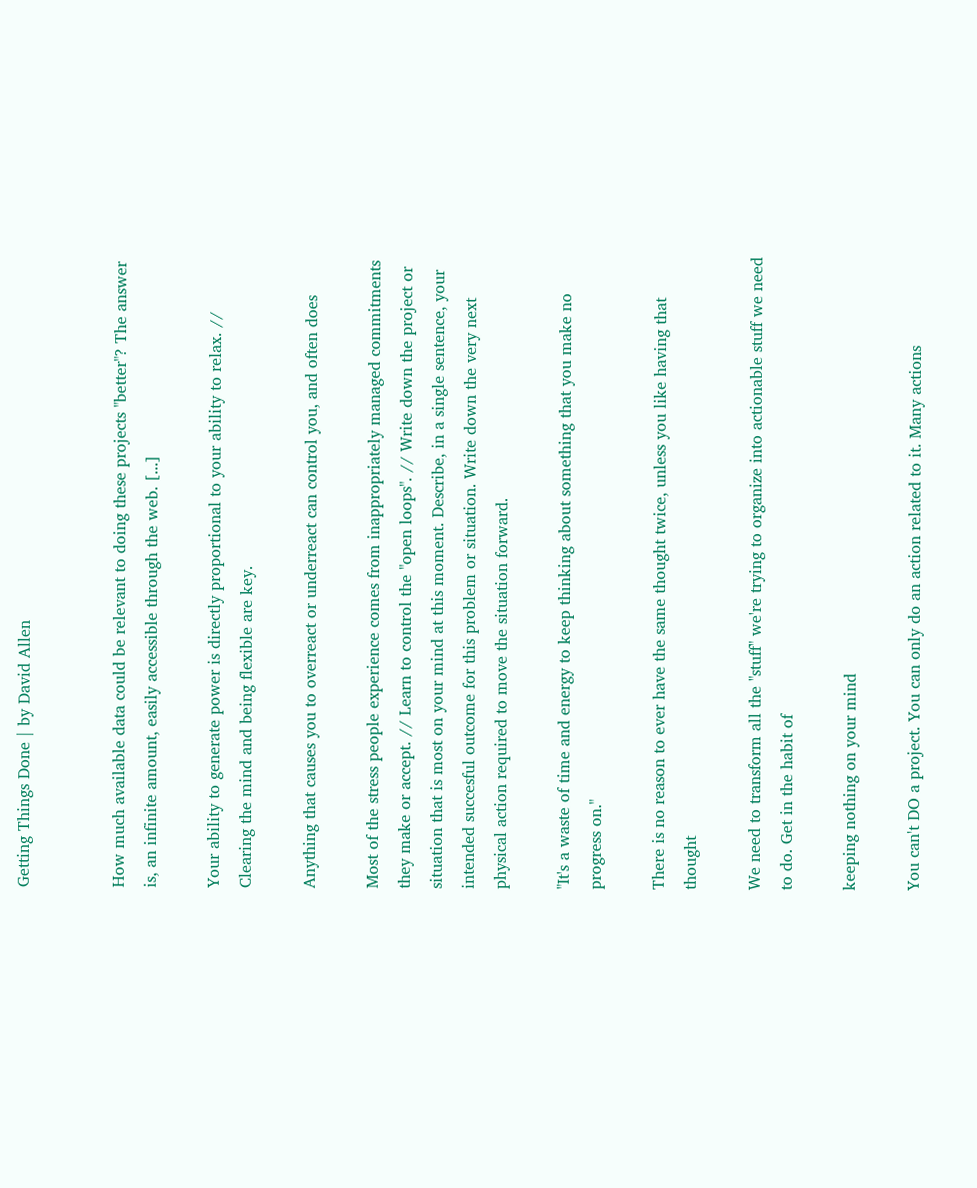Getting Things Done | by David Allen


How much available data could be relevant to doing these projects "better"? The answer is, an infinite amount, easily accessible through the web. [...]

Your ability to generate power is directly proportional to your ability to relax. // Clearing the mind and being flexible are key.

Anything that causes you to overreact or underreact can control you, and often does

Most of the stress people experience comes from inappropriately managed commitments they make or accept. // Learn to control the "open loops". // Write down the project or situation that is most on your mind at this moment. Describe, in a single sentence, your intended succesful outcome for this problem or situation. Write down the very next physical action required to move the situation forward.

"It's a waste of time and energy to keep thinking about something that you make no progress on."

There is no reason to ever have the same thought twice, unless you like having that thought

We need to transform all the "stuff" we're trying to organize into actionable stuff we need to do. Get in the habit of

keeping nothing on your mind

You can't DO a project. You can only do an action related to it. Many actions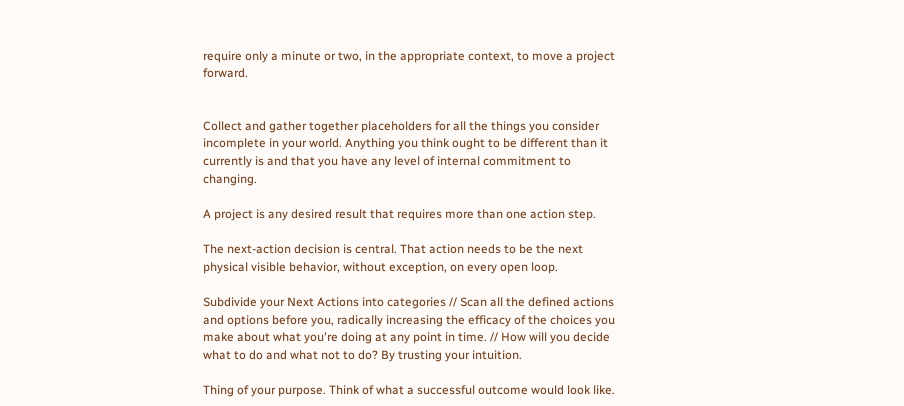require only a minute or two, in the appropriate context, to move a project forward.


Collect and gather together placeholders for all the things you consider incomplete in your world. Anything you think ought to be different than it currently is and that you have any level of internal commitment to changing.

A project is any desired result that requires more than one action step.

The next-action decision is central. That action needs to be the next physical visible behavior, without exception, on every open loop.

Subdivide your Next Actions into categories // Scan all the defined actions and options before you, radically increasing the efficacy of the choices you make about what you're doing at any point in time. // How will you decide what to do and what not to do? By trusting your intuition.

Thing of your purpose. Think of what a successful outcome would look like.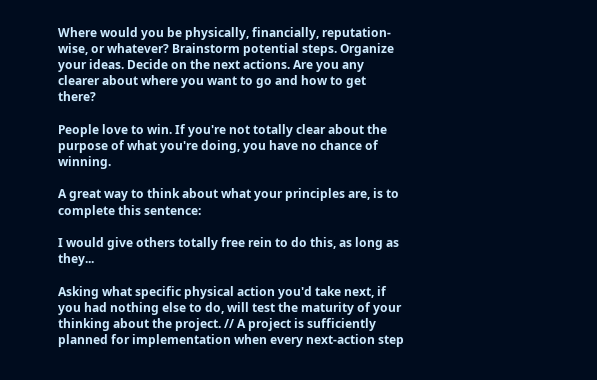Where would you be physically, financially, reputation-wise, or whatever? Brainstorm potential steps. Organize your ideas. Decide on the next actions. Are you any clearer about where you want to go and how to get there?

People love to win. If you're not totally clear about the purpose of what you're doing, you have no chance of winning.

A great way to think about what your principles are, is to complete this sentence:

I would give others totally free rein to do this, as long as they...

Asking what specific physical action you'd take next, if you had nothing else to do, will test the maturity of your thinking about the project. // A project is sufficiently planned for implementation when every next-action step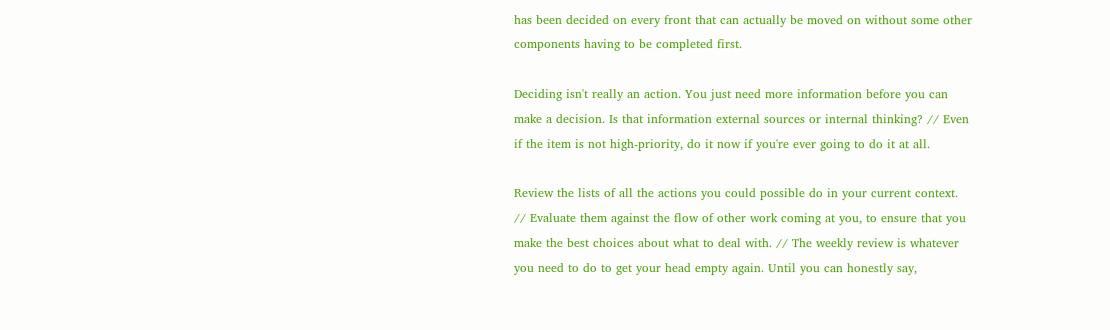has been decided on every front that can actually be moved on without some other components having to be completed first.

Deciding isn't really an action. You just need more information before you can make a decision. Is that information external sources or internal thinking? // Even if the item is not high-priority, do it now if you're ever going to do it at all.

Review the lists of all the actions you could possible do in your current context. // Evaluate them against the flow of other work coming at you, to ensure that you make the best choices about what to deal with. // The weekly review is whatever you need to do to get your head empty again. Until you can honestly say,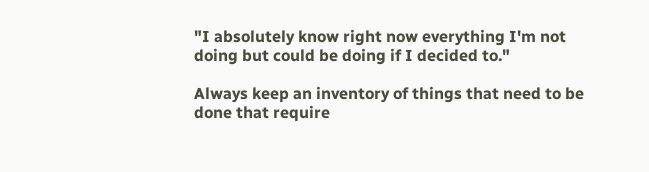"I absolutely know right now everything I'm not doing but could be doing if I decided to."

Always keep an inventory of things that need to be done that require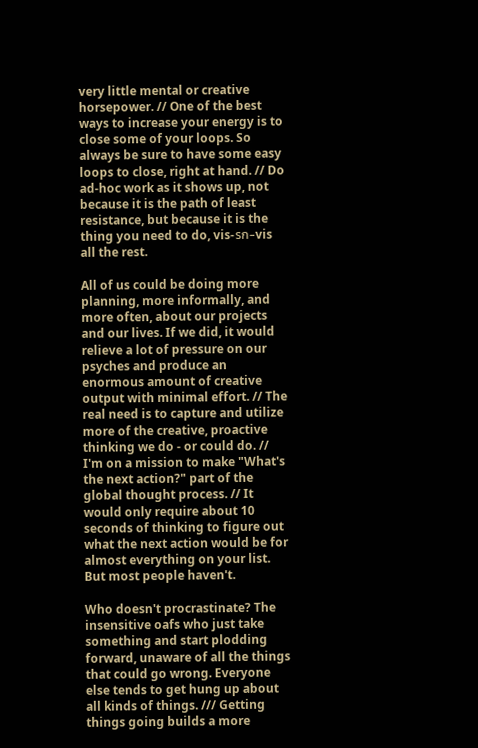very little mental or creative horsepower. // One of the best ways to increase your energy is to close some of your loops. So always be sure to have some easy loops to close, right at hand. // Do ad-hoc work as it shows up, not because it is the path of least resistance, but because it is the thing you need to do, vis-รก-vis all the rest.

All of us could be doing more planning, more informally, and more often, about our projects and our lives. If we did, it would relieve a lot of pressure on our psyches and produce an enormous amount of creative output with minimal effort. // The real need is to capture and utilize more of the creative, proactive thinking we do - or could do. // I'm on a mission to make "What's the next action?" part of the global thought process. // It would only require about 10 seconds of thinking to figure out what the next action would be for almost everything on your list. But most people haven't.

Who doesn't procrastinate? The insensitive oafs who just take something and start plodding forward, unaware of all the things that could go wrong. Everyone else tends to get hung up about all kinds of things. /// Getting things going builds a more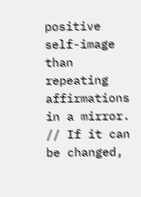positive self-image than repeating affirmations in a mirror. // If it can be changed,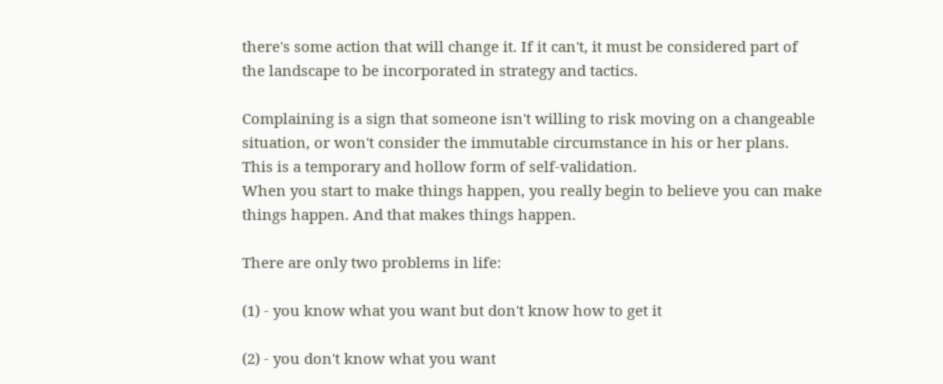there's some action that will change it. If it can't, it must be considered part of the landscape to be incorporated in strategy and tactics.

Complaining is a sign that someone isn't willing to risk moving on a changeable situation, or won't consider the immutable circumstance in his or her plans. This is a temporary and hollow form of self-validation.
When you start to make things happen, you really begin to believe you can make things happen. And that makes things happen.

There are only two problems in life:

(1) - you know what you want but don't know how to get it

(2) - you don't know what you want